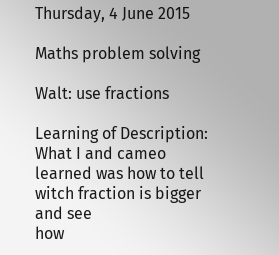Thursday, 4 June 2015

Maths problem solving

Walt: use fractions

Learning of Description:
What I and cameo learned was how to tell witch fraction is bigger and see
how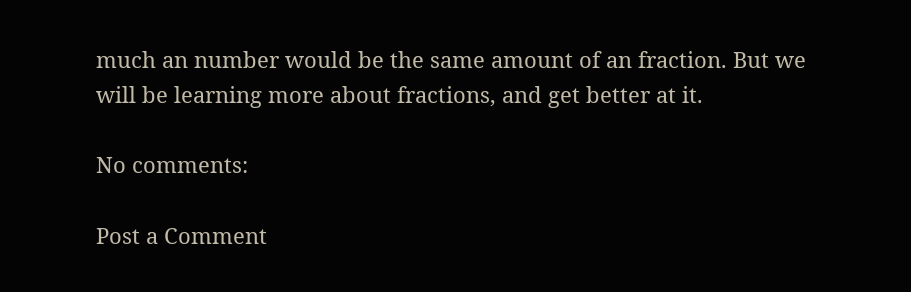much an number would be the same amount of an fraction. But we
will be learning more about fractions, and get better at it.

No comments:

Post a Comment